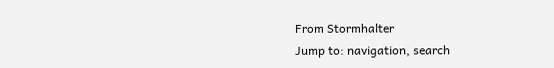From Stormhalter
Jump to: navigation, search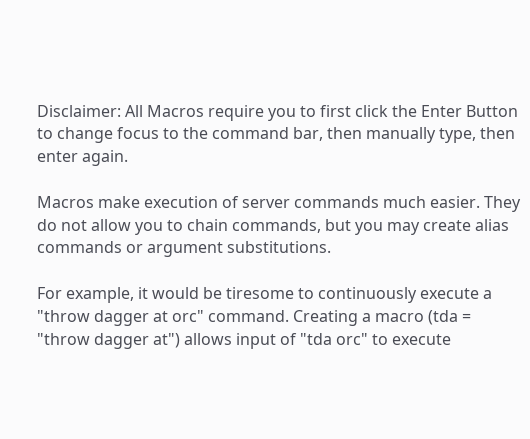Disclaimer: All Macros require you to first click the Enter Button to change focus to the command bar, then manually type, then enter again.

Macros make execution of server commands much easier. They do not allow you to chain commands, but you may create alias commands or argument substitutions.

For example, it would be tiresome to continuously execute a "throw dagger at orc" command. Creating a macro (tda = "throw dagger at") allows input of "tda orc" to execute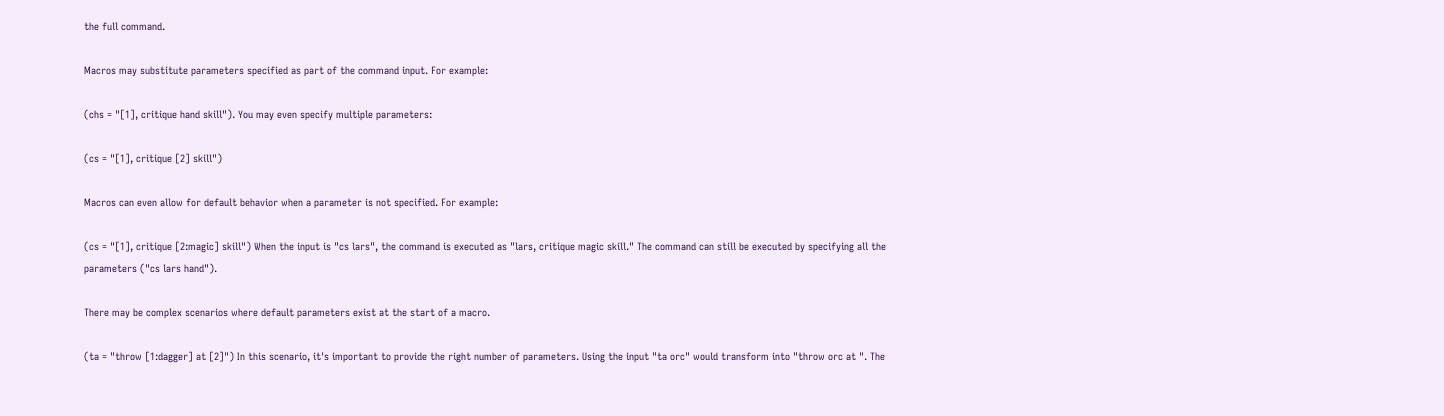the full command.

Macros may substitute parameters specified as part of the command input. For example:

(chs = "[1], critique hand skill"). You may even specify multiple parameters:

(cs = "[1], critique [2] skill")

Macros can even allow for default behavior when a parameter is not specified. For example:

(cs = "[1], critique [2:magic] skill") When the input is "cs lars", the command is executed as "lars, critique magic skill." The command can still be executed by specifying all the parameters ("cs lars hand").

There may be complex scenarios where default parameters exist at the start of a macro.

(ta = "throw [1:dagger] at [2]") In this scenario, it's important to provide the right number of parameters. Using the input "ta orc" would transform into "throw orc at ". The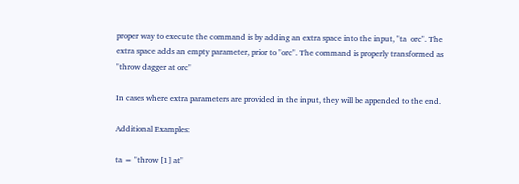proper way to execute the command is by adding an extra space into the input, "ta  orc". The extra space adds an empty parameter, prior to "orc". The command is properly transformed as "throw dagger at orc"

In cases where extra parameters are provided in the input, they will be appended to the end.

Additional Examples:

ta = "throw [1] at"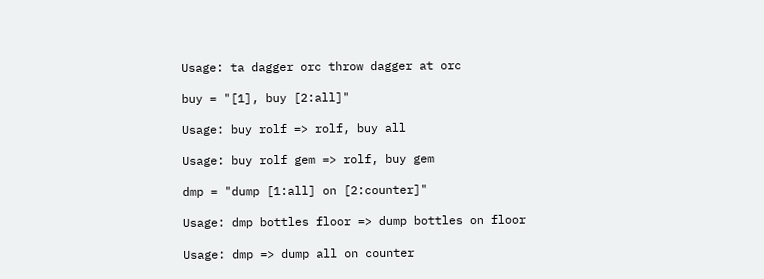Usage: ta dagger orc throw dagger at orc

buy = "[1], buy [2:all]"

Usage: buy rolf => rolf, buy all

Usage: buy rolf gem => rolf, buy gem

dmp = "dump [1:all] on [2:counter]"

Usage: dmp bottles floor => dump bottles on floor

Usage: dmp => dump all on counter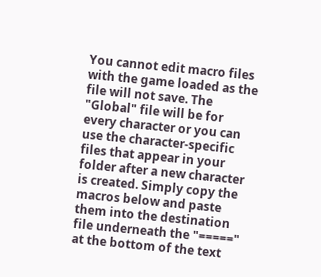You cannot edit macro files with the game loaded as the file will not save. The "Global" file will be for every character or you can use the character-specific files that appear in your folder after a new character is created. Simply copy the macros below and paste them into the destination file underneath the "=====" at the bottom of the text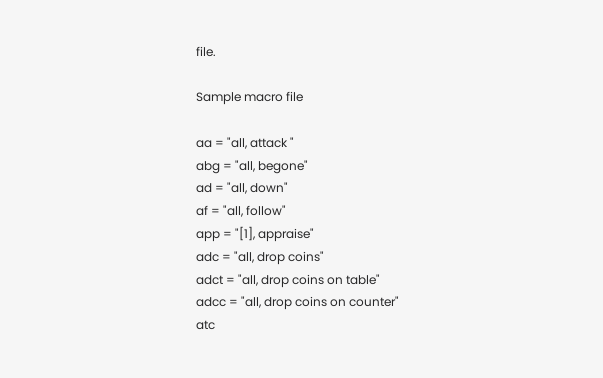file.

Sample macro file

aa = "all, attack "
abg = "all, begone"
ad = "all, down"
af = "all, follow"
app = "[1], appraise"
adc = "all, drop coins"
adct = "all, drop coins on table"
adcc = "all, drop coins on counter"
atc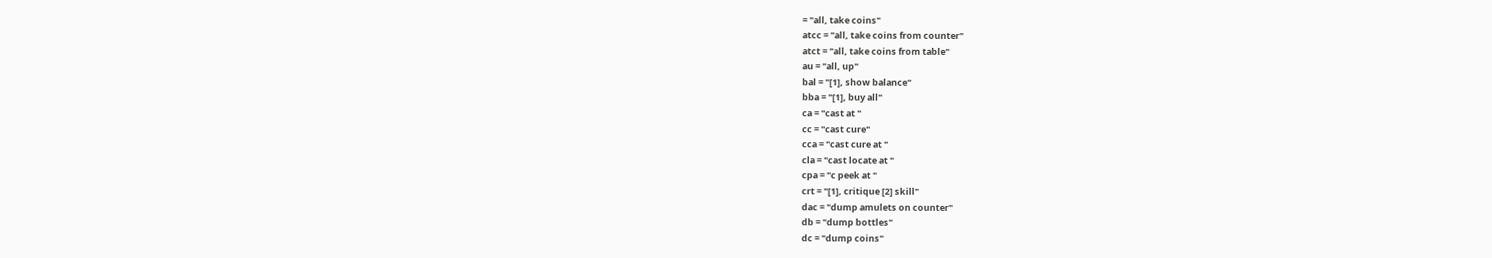= "all, take coins"
atcc = "all, take coins from counter"
atct = "all, take coins from table"
au = "all, up"
bal = "[1], show balance"
bba = "[1], buy all"
ca = "cast at "
cc = "cast cure"
cca = "cast cure at "
cla = "cast locate at "
cpa = "c peek at "
crt = "[1], critique [2] skill"
dac = "dump amulets on counter"
db = "dump bottles"
dc = "dump coins"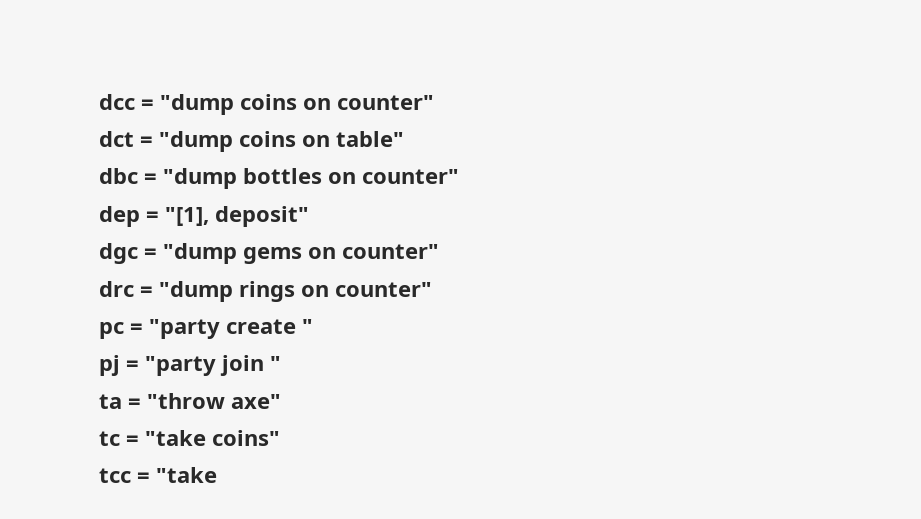dcc = "dump coins on counter"
dct = "dump coins on table"
dbc = "dump bottles on counter"
dep = "[1], deposit"
dgc = "dump gems on counter"
drc = "dump rings on counter"
pc = "party create "
pj = "party join "
ta = "throw axe"
tc = "take coins"
tcc = "take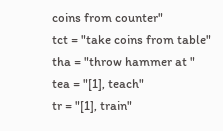coins from counter"
tct = "take coins from table"
tha = "throw hammer at "
tea = "[1], teach"
tr = "[1], train"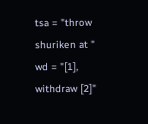tsa = "throw shuriken at "
wd = "[1], withdraw [2]"